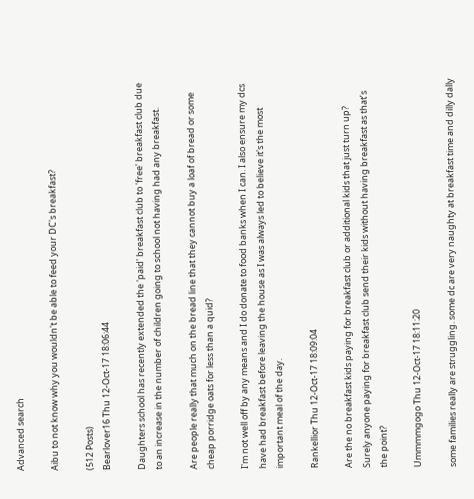Advanced search

Aibu to not know why you wouldn't be able to feed your DC's breakfast?

(512 Posts)
Bearlover16 Thu 12-Oct-17 18:06:44

Daughters school has recently extended the 'paid' breakfast club to 'free' breakfast club due to an increase in the number of children going to school not having had any breakfast.

Are people really that much on the bread line that they cannot buy a loaf of bread or some cheap porridge oats for less than a quid?

I'm not well off by any means and I do donate to food banks when I can. I also ensure my dcs have had breakfast before leaving the house as I was always led to believe it's the most important meal of the day.

Rankellior Thu 12-Oct-17 18:09:04

Are the no breakfast kids paying for breakfast club or additional kids that just turn up? Surely anyone paying for breakfast club send their kids without having breakfast as that’s the point?

Ummmmgogo Thu 12-Oct-17 18:11:20

some families really are struggling. some dc are very naughty at breakfast time and dilly dally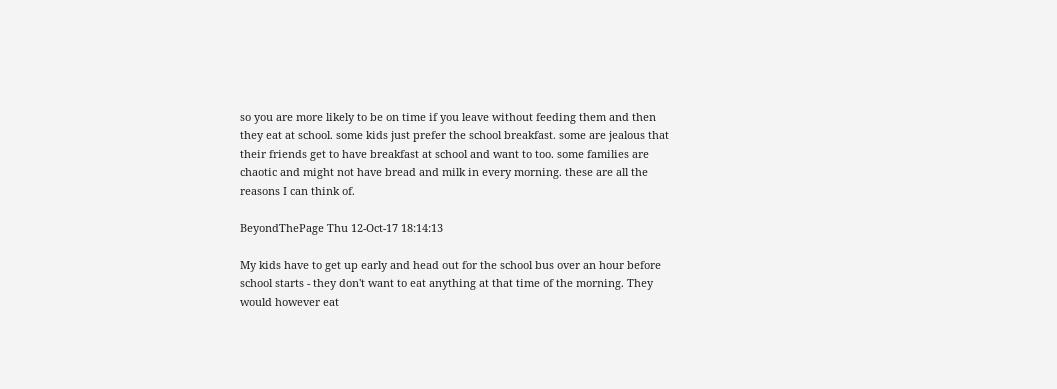so you are more likely to be on time if you leave without feeding them and then they eat at school. some kids just prefer the school breakfast. some are jealous that their friends get to have breakfast at school and want to too. some families are chaotic and might not have bread and milk in every morning. these are all the reasons I can think of.

BeyondThePage Thu 12-Oct-17 18:14:13

My kids have to get up early and head out for the school bus over an hour before school starts - they don't want to eat anything at that time of the morning. They would however eat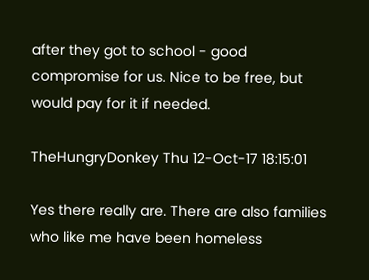after they got to school - good compromise for us. Nice to be free, but would pay for it if needed.

TheHungryDonkey Thu 12-Oct-17 18:15:01

Yes there really are. There are also families who like me have been homeless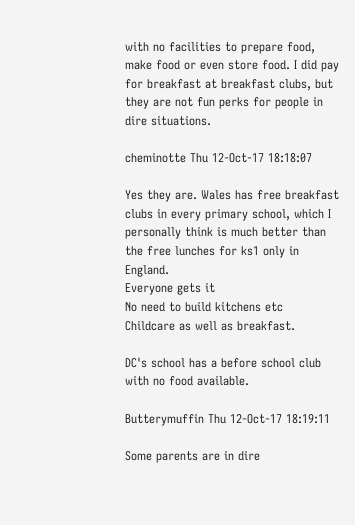with no facilities to prepare food, make food or even store food. I did pay for breakfast at breakfast clubs, but they are not fun perks for people in dire situations.

cheminotte Thu 12-Oct-17 18:18:07

Yes they are. Wales has free breakfast clubs in every primary school, which I personally think is much better than the free lunches for ks1 only in England.
Everyone gets it
No need to build kitchens etc
Childcare as well as breakfast.

DC's school has a before school club with no food available.

Butterymuffin Thu 12-Oct-17 18:19:11

Some parents are in dire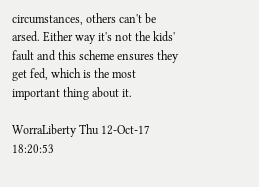circumstances, others can't be arsed. Either way it's not the kids' fault and this scheme ensures they get fed, which is the most important thing about it.

WorraLiberty Thu 12-Oct-17 18:20:53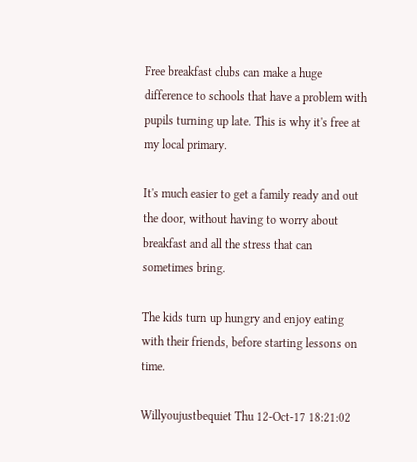Free breakfast clubs can make a huge difference to schools that have a problem with pupils turning up late. This is why it's free at my local primary.

It's much easier to get a family ready and out the door, without having to worry about breakfast and all the stress that can sometimes bring.

The kids turn up hungry and enjoy eating with their friends, before starting lessons on time.

Willyoujustbequiet Thu 12-Oct-17 18:21:02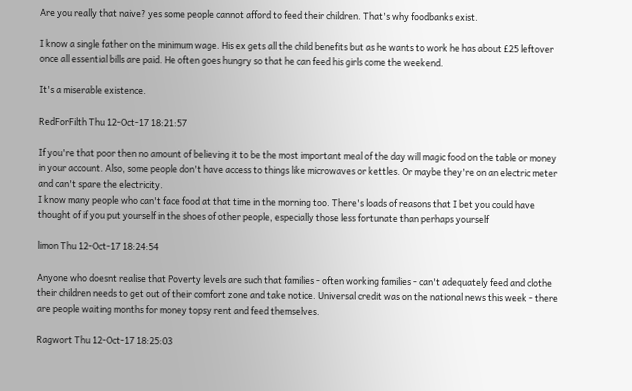Are you really that naive? yes some people cannot afford to feed their children. That's why foodbanks exist.

I know a single father on the minimum wage. His ex gets all the child benefits but as he wants to work he has about £25 leftover once all essential bills are paid. He often goes hungry so that he can feed his girls come the weekend.

It's a miserable existence.

RedForFilth Thu 12-Oct-17 18:21:57

If you're that poor then no amount of believing it to be the most important meal of the day will magic food on the table or money in your account. Also, some people don't have access to things like microwaves or kettles. Or maybe they're on an electric meter and can't spare the electricity.
I know many people who can't face food at that time in the morning too. There's loads of reasons that I bet you could have thought of if you put yourself in the shoes of other people, especially those less fortunate than perhaps yourself

limon Thu 12-Oct-17 18:24:54

Anyone who doesnt realise that Poverty levels are such that families - often working families - can't adequately feed and clothe their children needs to get out of their comfort zone and take notice. Universal credit was on the national news this week - there are people waiting months for money topsy rent and feed themselves.

Ragwort Thu 12-Oct-17 18:25:03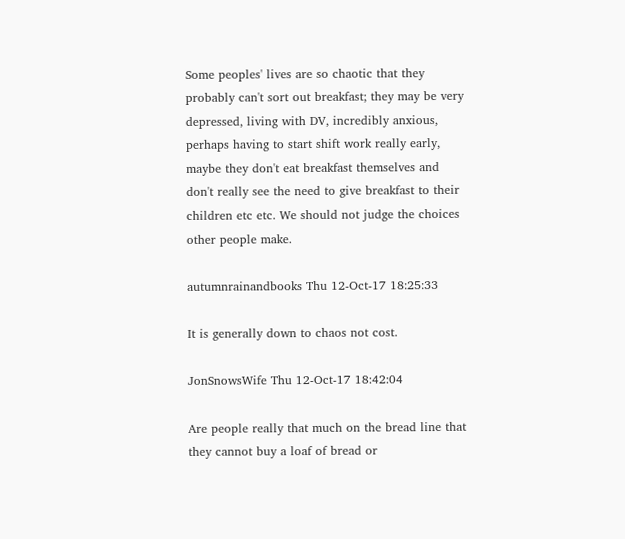Some peoples' lives are so chaotic that they probably can't sort out breakfast; they may be very depressed, living with DV, incredibly anxious, perhaps having to start shift work really early, maybe they don't eat breakfast themselves and don't really see the need to give breakfast to their children etc etc. We should not judge the choices other people make.

autumnrainandbooks Thu 12-Oct-17 18:25:33

It is generally down to chaos not cost.

JonSnowsWife Thu 12-Oct-17 18:42:04

Are people really that much on the bread line that they cannot buy a loaf of bread or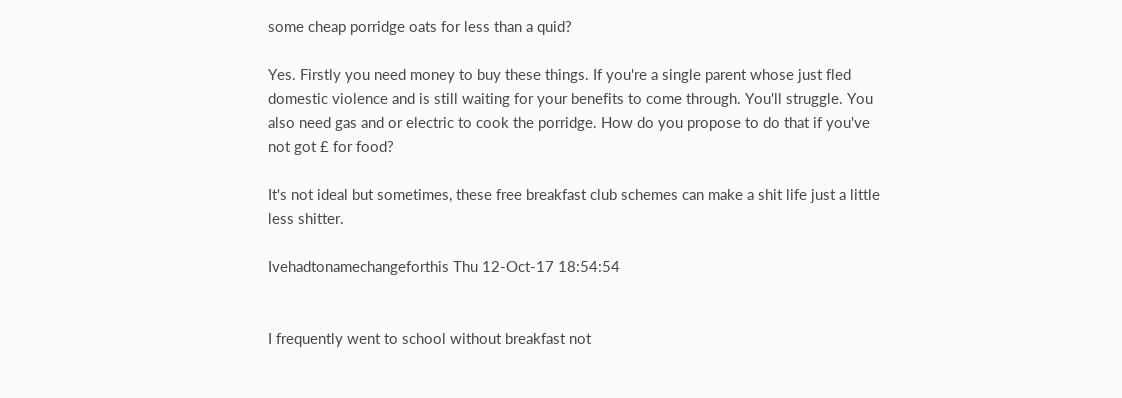some cheap porridge oats for less than a quid?

Yes. Firstly you need money to buy these things. If you're a single parent whose just fled domestic violence and is still waiting for your benefits to come through. You'll struggle. You also need gas and or electric to cook the porridge. How do you propose to do that if you've not got £ for food?

It's not ideal but sometimes, these free breakfast club schemes can make a shit life just a little less shitter.

Ivehadtonamechangeforthis Thu 12-Oct-17 18:54:54


I frequently went to school without breakfast not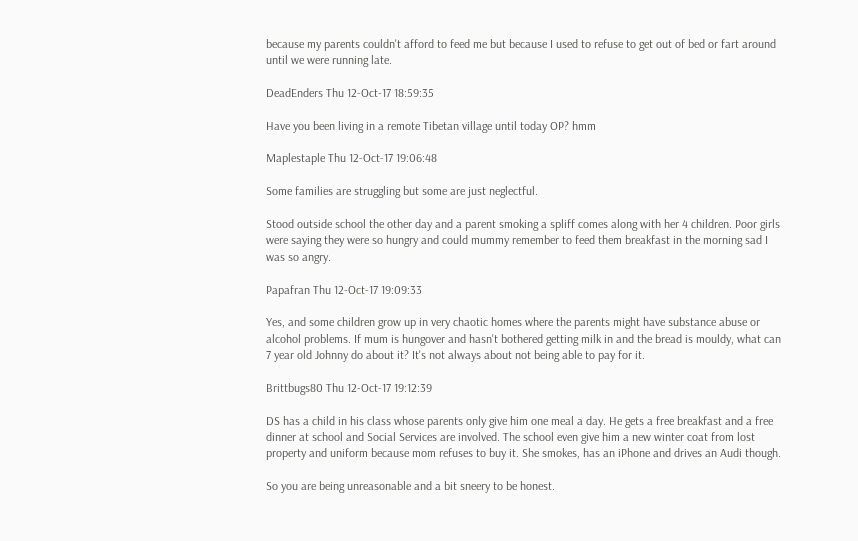because my parents couldn't afford to feed me but because I used to refuse to get out of bed or fart around until we were running late.

DeadEnders Thu 12-Oct-17 18:59:35

Have you been living in a remote Tibetan village until today OP? hmm

Maplestaple Thu 12-Oct-17 19:06:48

Some families are struggling but some are just neglectful.

Stood outside school the other day and a parent smoking a spliff comes along with her 4 children. Poor girls were saying they were so hungry and could mummy remember to feed them breakfast in the morning sad I was so angry.

Papafran Thu 12-Oct-17 19:09:33

Yes, and some children grow up in very chaotic homes where the parents might have substance abuse or alcohol problems. If mum is hungover and hasn't bothered getting milk in and the bread is mouldy, what can 7 year old Johnny do about it? It's not always about not being able to pay for it.

Brittbugs80 Thu 12-Oct-17 19:12:39

DS has a child in his class whose parents only give him one meal a day. He gets a free breakfast and a free dinner at school and Social Services are involved. The school even give him a new winter coat from lost property and uniform because mom refuses to buy it. She smokes, has an iPhone and drives an Audi though.

So you are being unreasonable and a bit sneery to be honest.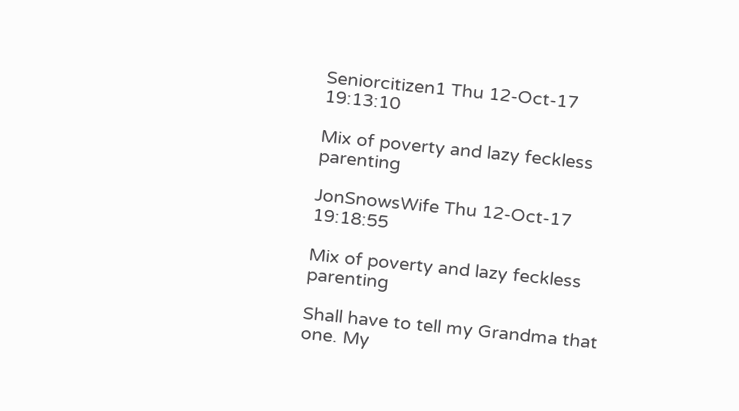Seniorcitizen1 Thu 12-Oct-17 19:13:10

Mix of poverty and lazy feckless parenting

JonSnowsWife Thu 12-Oct-17 19:18:55

Mix of poverty and lazy feckless parenting

Shall have to tell my Grandma that one. My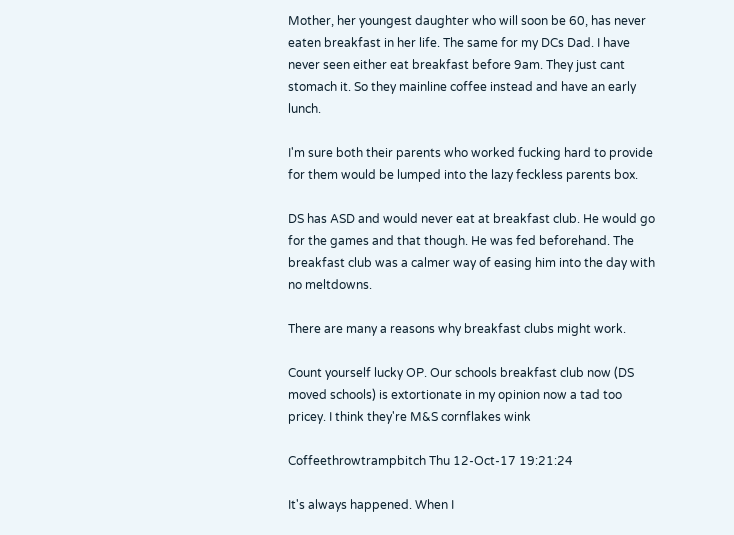Mother, her youngest daughter who will soon be 60, has never eaten breakfast in her life. The same for my DCs Dad. I have never seen either eat breakfast before 9am. They just cant stomach it. So they mainline coffee instead and have an early lunch.

I'm sure both their parents who worked fucking hard to provide for them would be lumped into the lazy feckless parents box.

DS has ASD and would never eat at breakfast club. He would go for the games and that though. He was fed beforehand. The breakfast club was a calmer way of easing him into the day with no meltdowns.

There are many a reasons why breakfast clubs might work.

Count yourself lucky OP. Our schools breakfast club now (DS moved schools) is extortionate in my opinion now a tad too pricey. I think they're M&S cornflakes wink

Coffeethrowtrampbitch Thu 12-Oct-17 19:21:24

It's always happened. When I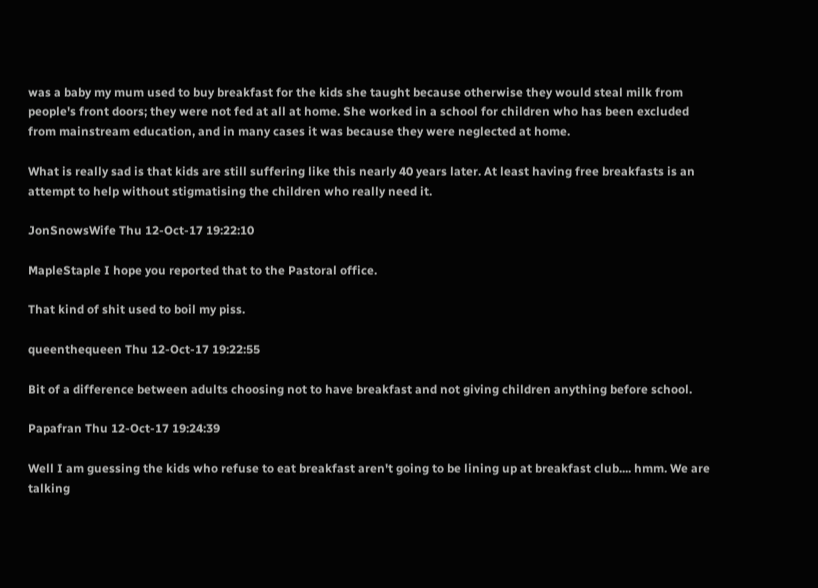was a baby my mum used to buy breakfast for the kids she taught because otherwise they would steal milk from people's front doors; they were not fed at all at home. She worked in a school for children who has been excluded from mainstream education, and in many cases it was because they were neglected at home.

What is really sad is that kids are still suffering like this nearly 40 years later. At least having free breakfasts is an attempt to help without stigmatising the children who really need it.

JonSnowsWife Thu 12-Oct-17 19:22:10

MapleStaple I hope you reported that to the Pastoral office.

That kind of shit used to boil my piss.

queenthequeen Thu 12-Oct-17 19:22:55

Bit of a difference between adults choosing not to have breakfast and not giving children anything before school.

Papafran Thu 12-Oct-17 19:24:39

Well I am guessing the kids who refuse to eat breakfast aren't going to be lining up at breakfast club.... hmm. We are talking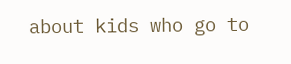about kids who go to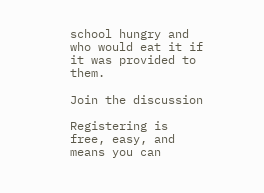school hungry and who would eat it if it was provided to them.

Join the discussion

Registering is free, easy, and means you can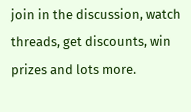join in the discussion, watch threads, get discounts, win prizes and lots more.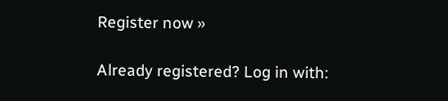Register now »

Already registered? Log in with: